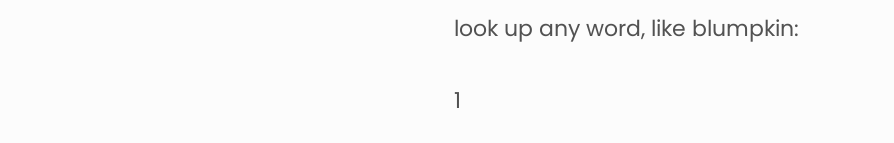look up any word, like blumpkin:

1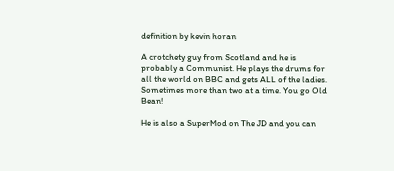definition by kevin horan

A crotchety guy from Scotland and he is probably a Communist. He plays the drums for all the world on BBC and gets ALL of the ladies. Sometimes more than two at a time. You go Old Bean!

He is also a SuperMod on The JD and you can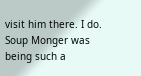visit him there. I do.
Soup Monger was being such a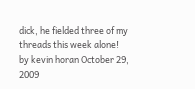dick, he fielded three of my threads this week alone!
by kevin horan October 29, 2009